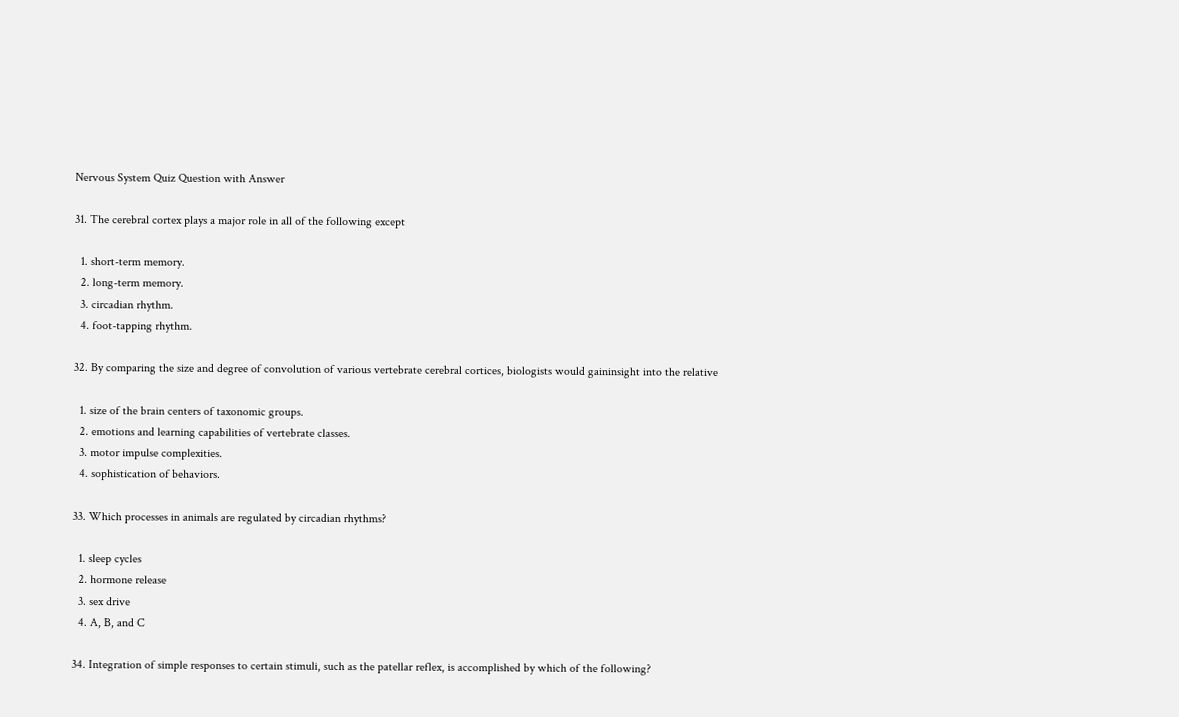Nervous System Quiz Question with Answer

31. The cerebral cortex plays a major role in all of the following except

  1. short-term memory.
  2. long-term memory.
  3. circadian rhythm.
  4. foot-tapping rhythm.

32. By comparing the size and degree of convolution of various vertebrate cerebral cortices, biologists would gaininsight into the relative

  1. size of the brain centers of taxonomic groups.
  2. emotions and learning capabilities of vertebrate classes.
  3. motor impulse complexities.
  4. sophistication of behaviors.

33. Which processes in animals are regulated by circadian rhythms?

  1. sleep cycles
  2. hormone release
  3. sex drive
  4. A, B, and C

34. Integration of simple responses to certain stimuli, such as the patellar reflex, is accomplished by which of the following?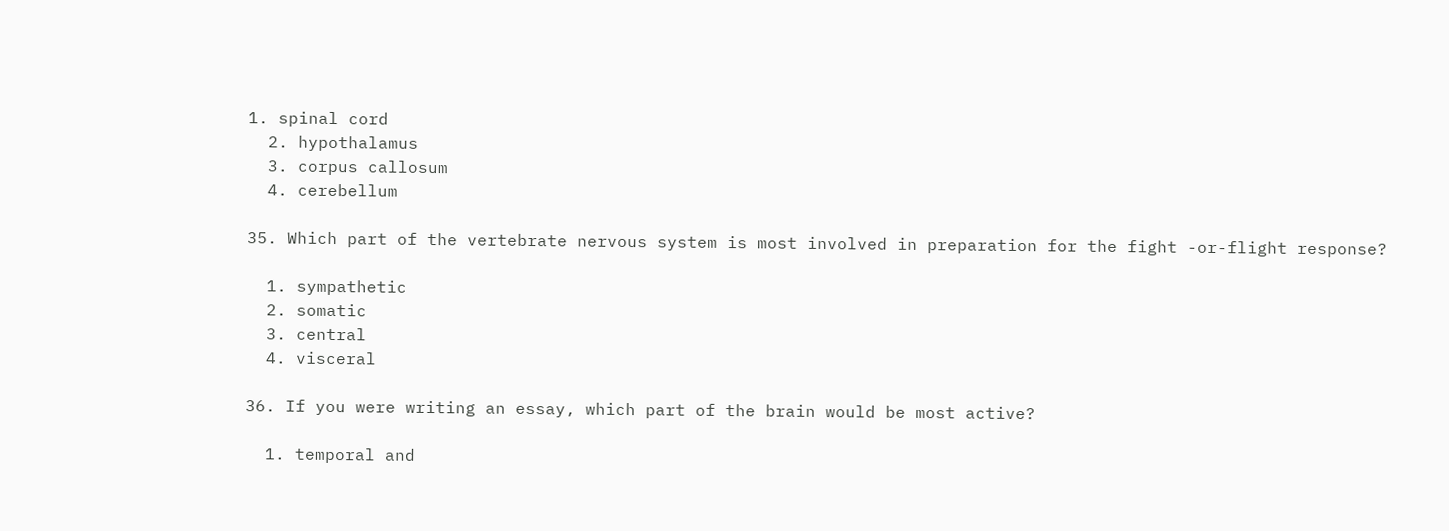1. spinal cord
  2. hypothalamus
  3. corpus callosum
  4. cerebellum

35. Which part of the vertebrate nervous system is most involved in preparation for the fight -or-flight response?

  1. sympathetic
  2. somatic
  3. central
  4. visceral

36. If you were writing an essay, which part of the brain would be most active?

  1. temporal and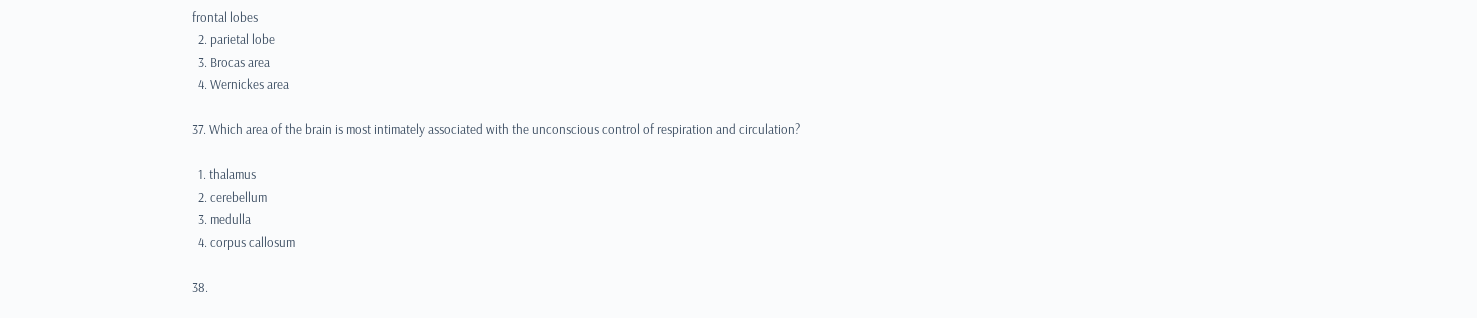frontal lobes
  2. parietal lobe
  3. Brocas area
  4. Wernickes area

37. Which area of the brain is most intimately associated with the unconscious control of respiration and circulation?

  1. thalamus
  2. cerebellum
  3. medulla
  4. corpus callosum

38.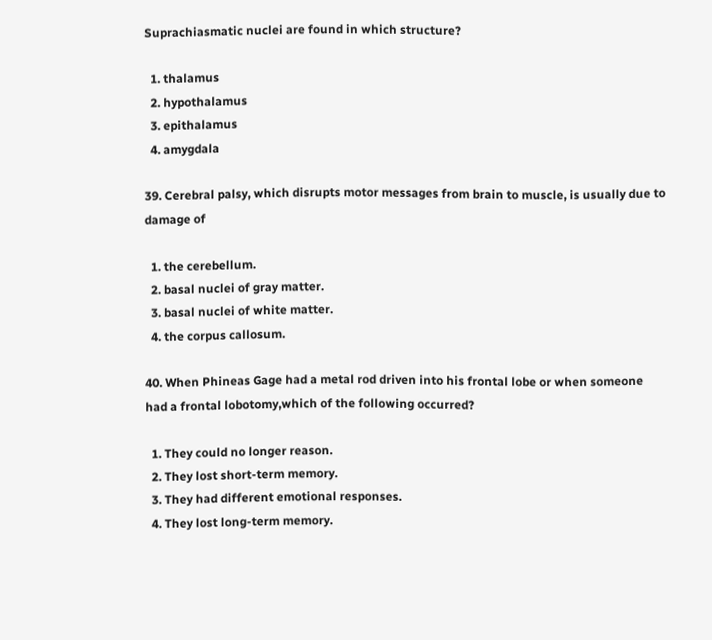Suprachiasmatic nuclei are found in which structure?

  1. thalamus
  2. hypothalamus
  3. epithalamus
  4. amygdala

39. Cerebral palsy, which disrupts motor messages from brain to muscle, is usually due to damage of

  1. the cerebellum.
  2. basal nuclei of gray matter.
  3. basal nuclei of white matter.
  4. the corpus callosum.

40. When Phineas Gage had a metal rod driven into his frontal lobe or when someone had a frontal lobotomy,which of the following occurred?

  1. They could no longer reason.
  2. They lost short-term memory.
  3. They had different emotional responses.
  4. They lost long-term memory.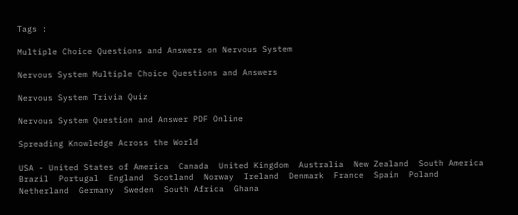Tags :

Multiple Choice Questions and Answers on Nervous System

Nervous System Multiple Choice Questions and Answers

Nervous System Trivia Quiz

Nervous System Question and Answer PDF Online

Spreading Knowledge Across the World

USA - United States of America  Canada  United Kingdom  Australia  New Zealand  South America  Brazil  Portugal  England  Scotland  Norway  Ireland  Denmark  France  Spain  Poland  Netherland  Germany  Sweden  South Africa  Ghana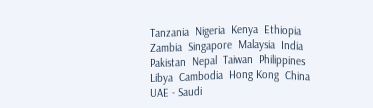Tanzania  Nigeria  Kenya  Ethiopia  Zambia  Singapore  Malaysia  India  Pakistan  Nepal  Taiwan  Philippines  Libya  Cambodia  Hong Kong  China  UAE - Saudi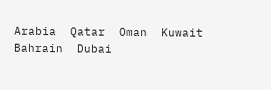Arabia  Qatar  Oman  Kuwait  Bahrain  Dubai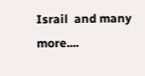Israil  and many more....